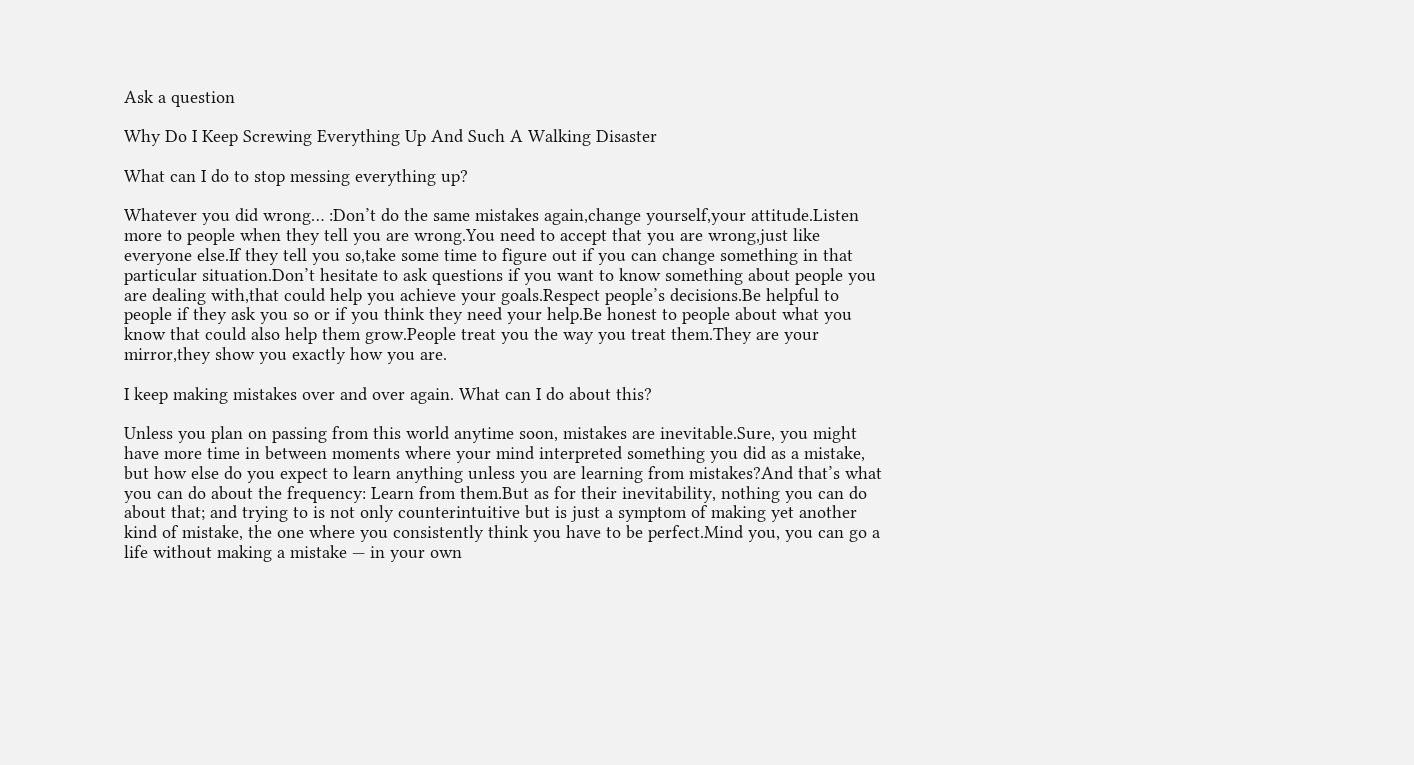Ask a question

Why Do I Keep Screwing Everything Up And Such A Walking Disaster

What can I do to stop messing everything up?

Whatever you did wrong… :Don’t do the same mistakes again,change yourself,your attitude.Listen more to people when they tell you are wrong.You need to accept that you are wrong,just like everyone else.If they tell you so,take some time to figure out if you can change something in that particular situation.Don’t hesitate to ask questions if you want to know something about people you are dealing with,that could help you achieve your goals.Respect people’s decisions.Be helpful to people if they ask you so or if you think they need your help.Be honest to people about what you know that could also help them grow.People treat you the way you treat them.They are your mirror,they show you exactly how you are.

I keep making mistakes over and over again. What can I do about this?

Unless you plan on passing from this world anytime soon, mistakes are inevitable.Sure, you might have more time in between moments where your mind interpreted something you did as a mistake, but how else do you expect to learn anything unless you are learning from mistakes?And that’s what you can do about the frequency: Learn from them.But as for their inevitability, nothing you can do about that; and trying to is not only counterintuitive but is just a symptom of making yet another kind of mistake, the one where you consistently think you have to be perfect.Mind you, you can go a life without making a mistake — in your own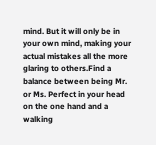mind. But it will only be in your own mind, making your actual mistakes all the more glaring to others.Find a balance between being Mr. or Ms. Perfect in your head on the one hand and a walking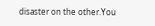disaster on the other.You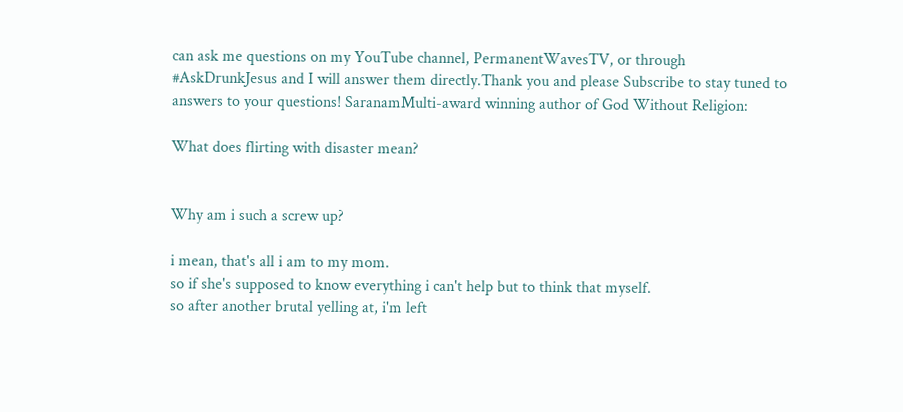can ask me questions on my YouTube channel, PermanentWavesTV, or through #AskDrunkJesus and I will answer them directly.Thank you and please Subscribe to stay tuned to answers to your questions! SaranamMulti-award winning author of God Without Religion:

What does flirting with disaster mean?


Why am i such a screw up?

i mean, that's all i am to my mom.
so if she's supposed to know everything i can't help but to think that myself.
so after another brutal yelling at, i'm left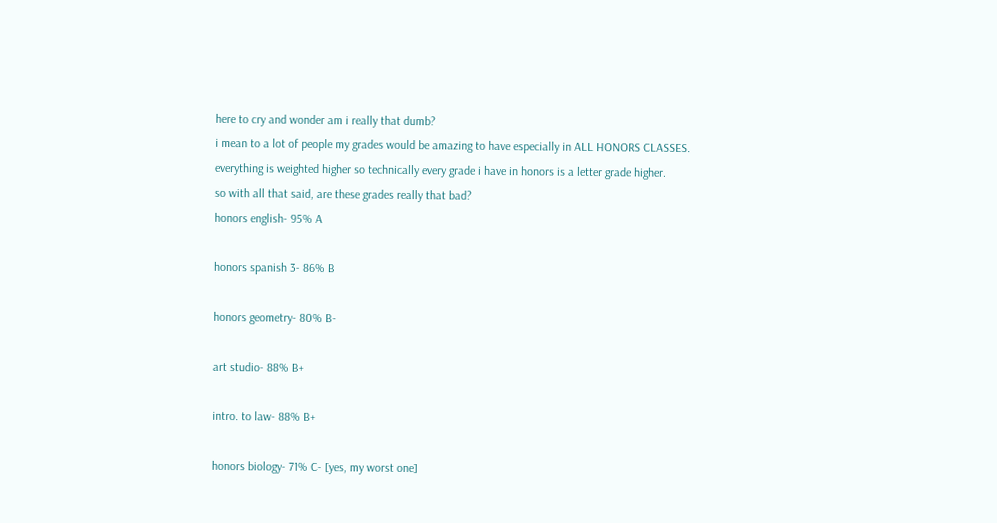here to cry and wonder am i really that dumb?
i mean to a lot of people my grades would be amazing to have especially in ALL HONORS CLASSES.
everything is weighted higher so technically every grade i have in honors is a letter grade higher.
so with all that said, are these grades really that bad?
honors english- 95% A

honors spanish 3- 86% B

honors geometry- 80% B-

art studio- 88% B+

intro. to law- 88% B+

honors biology- 71% C- [yes, my worst one]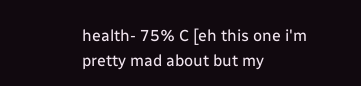health- 75% C [eh this one i'm pretty mad about but my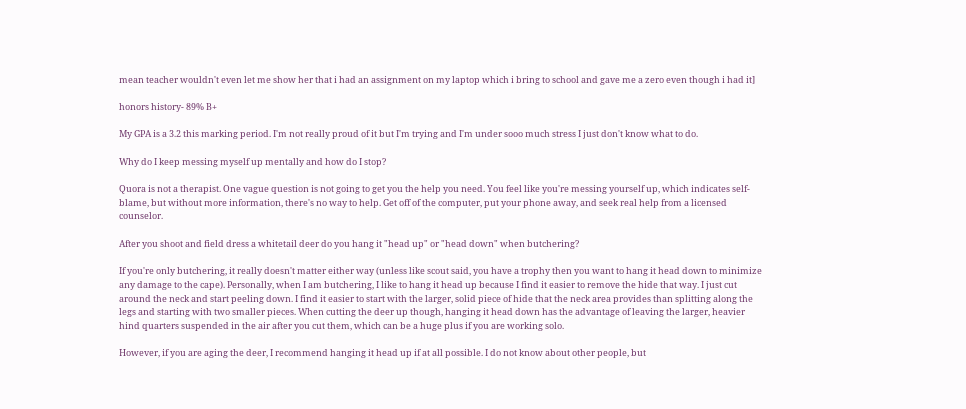mean teacher wouldn't even let me show her that i had an assignment on my laptop which i bring to school and gave me a zero even though i had it]

honors history- 89% B+

My GPA is a 3.2 this marking period. I'm not really proud of it but I'm trying and I'm under sooo much stress I just don't know what to do.

Why do I keep messing myself up mentally and how do I stop?

Quora is not a therapist. One vague question is not going to get you the help you need. You feel like you're messing yourself up, which indicates self-blame, but without more information, there's no way to help. Get off of the computer, put your phone away, and seek real help from a licensed counselor.

After you shoot and field dress a whitetail deer do you hang it "head up" or "head down" when butchering?

If you're only butchering, it really doesn't matter either way (unless like scout said, you have a trophy then you want to hang it head down to minimize any damage to the cape). Personally, when I am butchering, I like to hang it head up because I find it easier to remove the hide that way. I just cut around the neck and start peeling down. I find it easier to start with the larger, solid piece of hide that the neck area provides than splitting along the legs and starting with two smaller pieces. When cutting the deer up though, hanging it head down has the advantage of leaving the larger, heavier hind quarters suspended in the air after you cut them, which can be a huge plus if you are working solo.

However, if you are aging the deer, I recommend hanging it head up if at all possible. I do not know about other people, but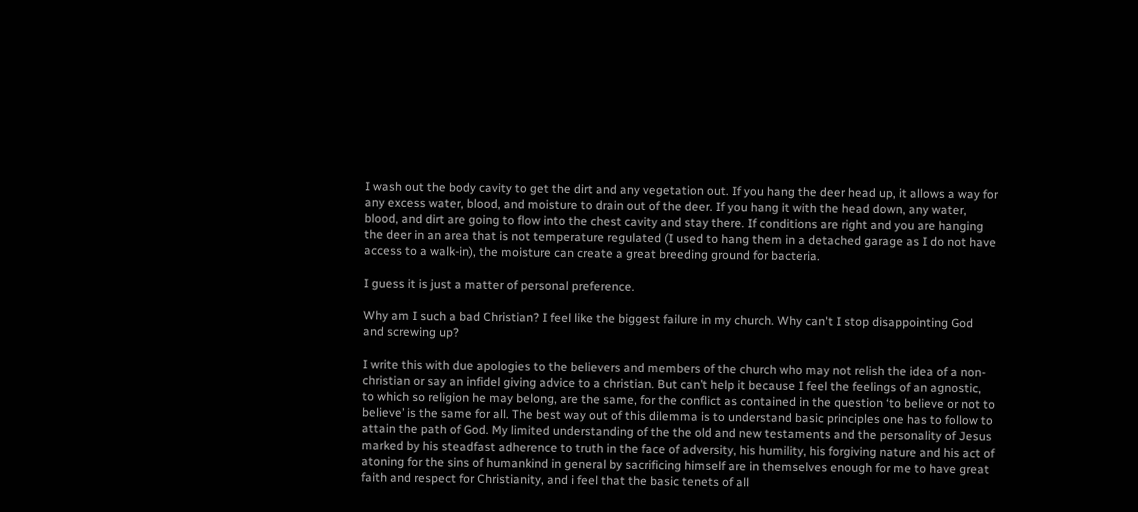I wash out the body cavity to get the dirt and any vegetation out. If you hang the deer head up, it allows a way for any excess water, blood, and moisture to drain out of the deer. If you hang it with the head down, any water, blood, and dirt are going to flow into the chest cavity and stay there. If conditions are right and you are hanging the deer in an area that is not temperature regulated (I used to hang them in a detached garage as I do not have access to a walk-in), the moisture can create a great breeding ground for bacteria.

I guess it is just a matter of personal preference.

Why am I such a bad Christian? I feel like the biggest failure in my church. Why can't I stop disappointing God and screwing up?

I write this with due apologies to the believers and members of the church who may not relish the idea of a non-christian or say an infidel giving advice to a christian. But can’t help it because I feel the feelings of an agnostic, to which so religion he may belong, are the same, for the conflict as contained in the question ‘to believe or not to believe’ is the same for all. The best way out of this dilemma is to understand basic principles one has to follow to attain the path of God. My limited understanding of the the old and new testaments and the personality of Jesus marked by his steadfast adherence to truth in the face of adversity, his humility, his forgiving nature and his act of atoning for the sins of humankind in general by sacrificing himself are in themselves enough for me to have great faith and respect for Christianity, and i feel that the basic tenets of all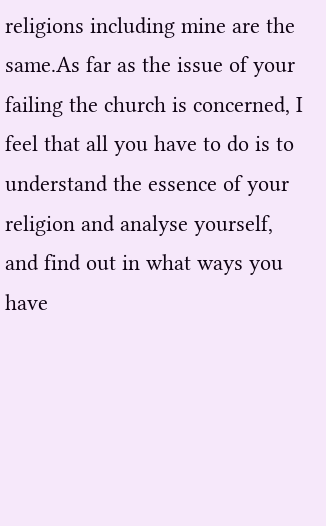religions including mine are the same.As far as the issue of your failing the church is concerned, I feel that all you have to do is to understand the essence of your religion and analyse yourself, and find out in what ways you have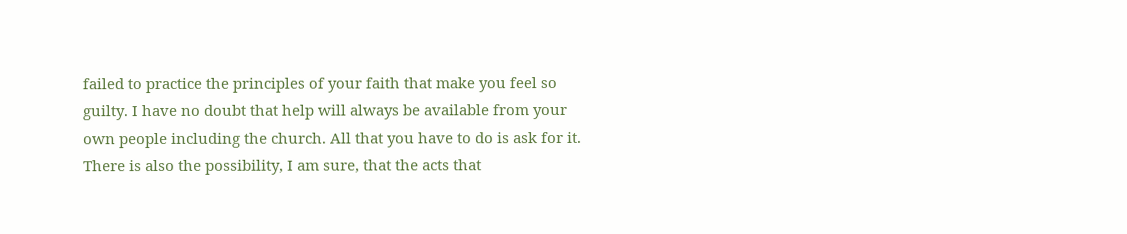failed to practice the principles of your faith that make you feel so guilty. I have no doubt that help will always be available from your own people including the church. All that you have to do is ask for it. There is also the possibility, I am sure, that the acts that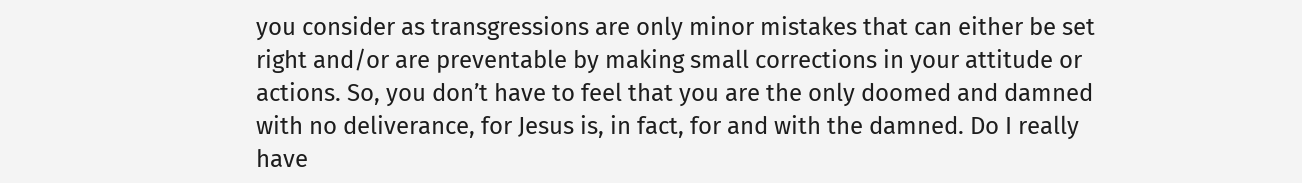you consider as transgressions are only minor mistakes that can either be set right and/or are preventable by making small corrections in your attitude or actions. So, you don’t have to feel that you are the only doomed and damned with no deliverance, for Jesus is, in fact, for and with the damned. Do I really have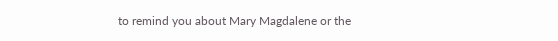to remind you about Mary Magdalene or the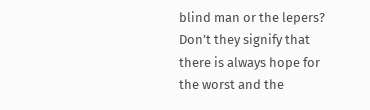blind man or the lepers? Don’t they signify that there is always hope for the worst and the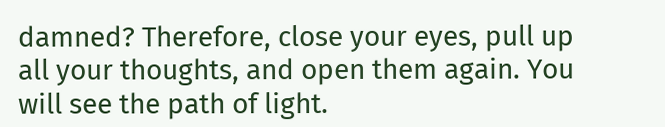damned? Therefore, close your eyes, pull up all your thoughts, and open them again. You will see the path of light.